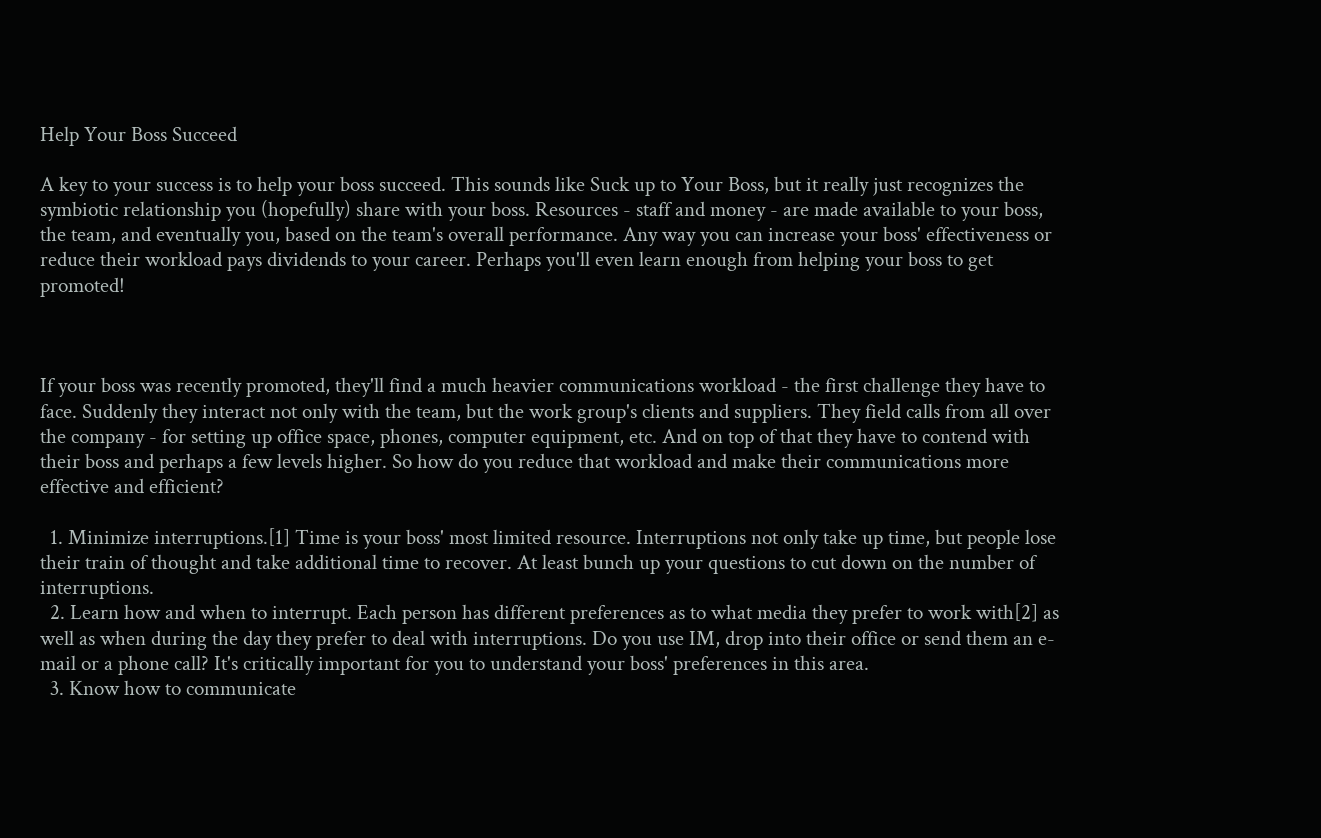Help Your Boss Succeed

A key to your success is to help your boss succeed. This sounds like Suck up to Your Boss, but it really just recognizes the symbiotic relationship you (hopefully) share with your boss. Resources - staff and money - are made available to your boss, the team, and eventually you, based on the team's overall performance. Any way you can increase your boss' effectiveness or reduce their workload pays dividends to your career. Perhaps you'll even learn enough from helping your boss to get promoted!



If your boss was recently promoted, they'll find a much heavier communications workload - the first challenge they have to face. Suddenly they interact not only with the team, but the work group's clients and suppliers. They field calls from all over the company - for setting up office space, phones, computer equipment, etc. And on top of that they have to contend with their boss and perhaps a few levels higher. So how do you reduce that workload and make their communications more effective and efficient?

  1. Minimize interruptions.[1] Time is your boss' most limited resource. Interruptions not only take up time, but people lose their train of thought and take additional time to recover. At least bunch up your questions to cut down on the number of interruptions.
  2. Learn how and when to interrupt. Each person has different preferences as to what media they prefer to work with[2] as well as when during the day they prefer to deal with interruptions. Do you use IM, drop into their office or send them an e-mail or a phone call? It's critically important for you to understand your boss' preferences in this area.
  3. Know how to communicate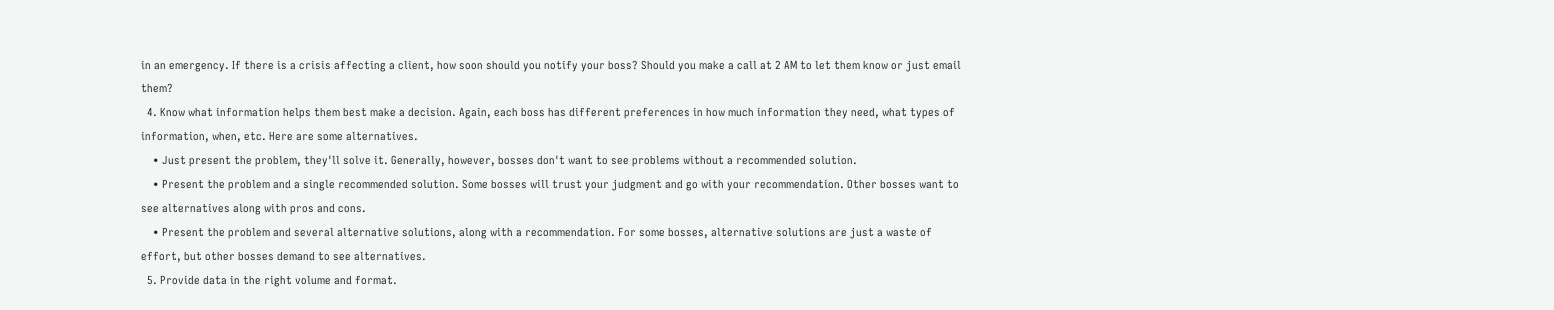in an emergency. If there is a crisis affecting a client, how soon should you notify your boss? Should you make a call at 2 AM to let them know or just email them?
  4. Know what information helps them best make a decision. Again, each boss has different preferences in how much information they need, what types of information, when, etc. Here are some alternatives.
    • Just present the problem, they'll solve it. Generally, however, bosses don't want to see problems without a recommended solution.
    • Present the problem and a single recommended solution. Some bosses will trust your judgment and go with your recommendation. Other bosses want to see alternatives along with pros and cons.
    • Present the problem and several alternative solutions, along with a recommendation. For some bosses, alternative solutions are just a waste of effort, but other bosses demand to see alternatives.
  5. Provide data in the right volume and format.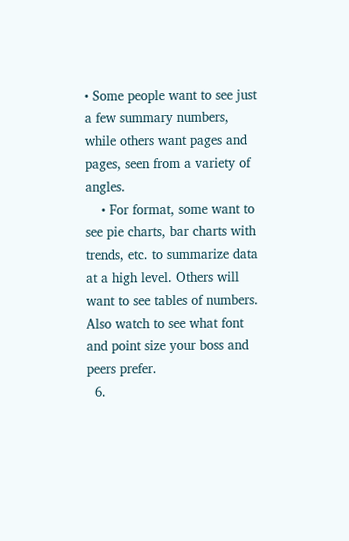• Some people want to see just a few summary numbers, while others want pages and pages, seen from a variety of angles.
    • For format, some want to see pie charts, bar charts with trends, etc. to summarize data at a high level. Others will want to see tables of numbers. Also watch to see what font and point size your boss and peers prefer.
  6.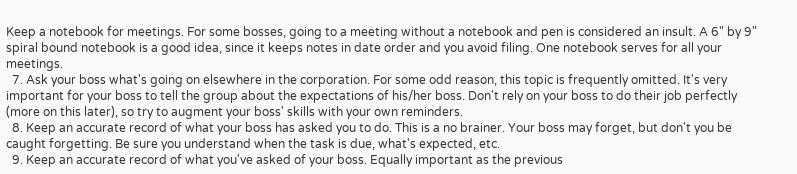Keep a notebook for meetings. For some bosses, going to a meeting without a notebook and pen is considered an insult. A 6" by 9" spiral bound notebook is a good idea, since it keeps notes in date order and you avoid filing. One notebook serves for all your meetings.
  7. Ask your boss what's going on elsewhere in the corporation. For some odd reason, this topic is frequently omitted. It's very important for your boss to tell the group about the expectations of his/her boss. Don't rely on your boss to do their job perfectly (more on this later), so try to augment your boss' skills with your own reminders.
  8. Keep an accurate record of what your boss has asked you to do. This is a no brainer. Your boss may forget, but don't you be caught forgetting. Be sure you understand when the task is due, what's expected, etc.
  9. Keep an accurate record of what you've asked of your boss. Equally important as the previous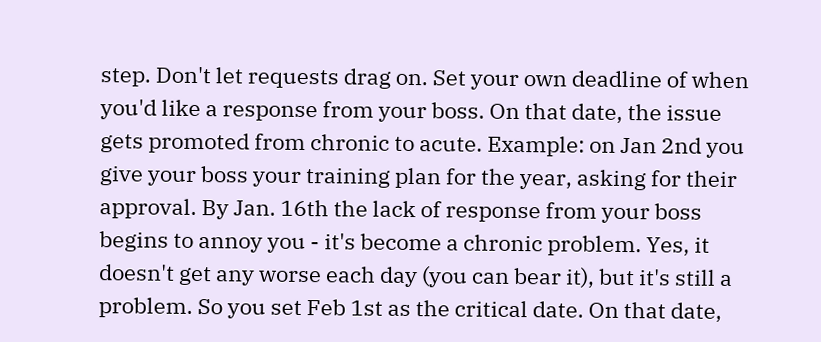step. Don't let requests drag on. Set your own deadline of when you'd like a response from your boss. On that date, the issue gets promoted from chronic to acute. Example: on Jan 2nd you give your boss your training plan for the year, asking for their approval. By Jan. 16th the lack of response from your boss begins to annoy you - it's become a chronic problem. Yes, it doesn't get any worse each day (you can bear it), but it's still a problem. So you set Feb 1st as the critical date. On that date,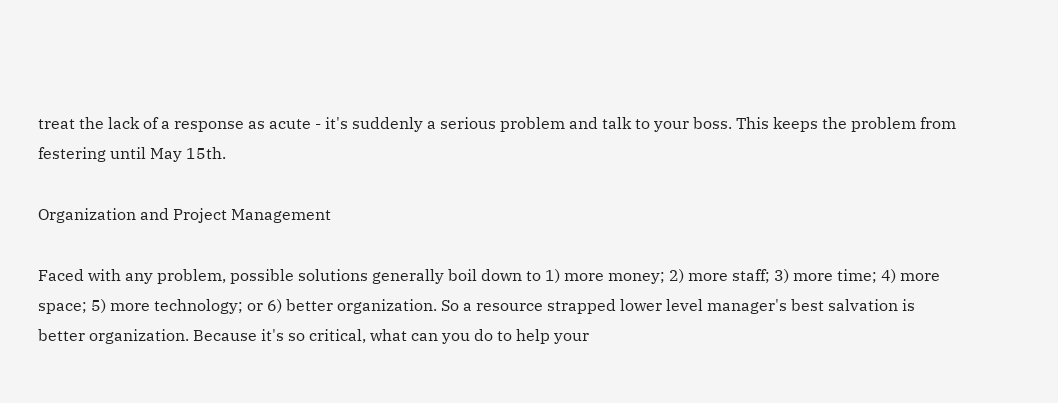treat the lack of a response as acute - it's suddenly a serious problem and talk to your boss. This keeps the problem from festering until May 15th.

Organization and Project Management

Faced with any problem, possible solutions generally boil down to 1) more money; 2) more staff; 3) more time; 4) more space; 5) more technology; or 6) better organization. So a resource strapped lower level manager's best salvation is better organization. Because it's so critical, what can you do to help your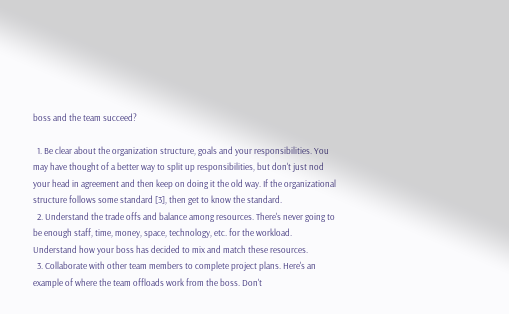boss and the team succeed?

  1. Be clear about the organization structure, goals and your responsibilities. You may have thought of a better way to split up responsibilities, but don't just nod your head in agreement and then keep on doing it the old way. If the organizational structure follows some standard [3], then get to know the standard.
  2. Understand the trade offs and balance among resources. There's never going to be enough staff, time, money, space, technology, etc. for the workload. Understand how your boss has decided to mix and match these resources.
  3. Collaborate with other team members to complete project plans. Here's an example of where the team offloads work from the boss. Don't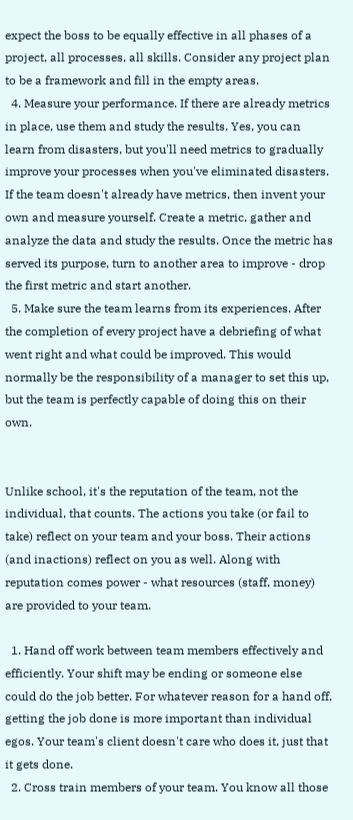expect the boss to be equally effective in all phases of a project, all processes, all skills. Consider any project plan to be a framework and fill in the empty areas.
  4. Measure your performance. If there are already metrics in place, use them and study the results. Yes, you can learn from disasters, but you'll need metrics to gradually improve your processes when you've eliminated disasters. If the team doesn't already have metrics, then invent your own and measure yourself. Create a metric, gather and analyze the data and study the results. Once the metric has served its purpose, turn to another area to improve - drop the first metric and start another.
  5. Make sure the team learns from its experiences. After the completion of every project have a debriefing of what went right and what could be improved. This would normally be the responsibility of a manager to set this up, but the team is perfectly capable of doing this on their own.


Unlike school, it's the reputation of the team, not the individual, that counts. The actions you take (or fail to take) reflect on your team and your boss. Their actions (and inactions) reflect on you as well. Along with reputation comes power - what resources (staff, money) are provided to your team.

  1. Hand off work between team members effectively and efficiently. Your shift may be ending or someone else could do the job better. For whatever reason for a hand off, getting the job done is more important than individual egos. Your team's client doesn't care who does it, just that it gets done.
  2. Cross train members of your team. You know all those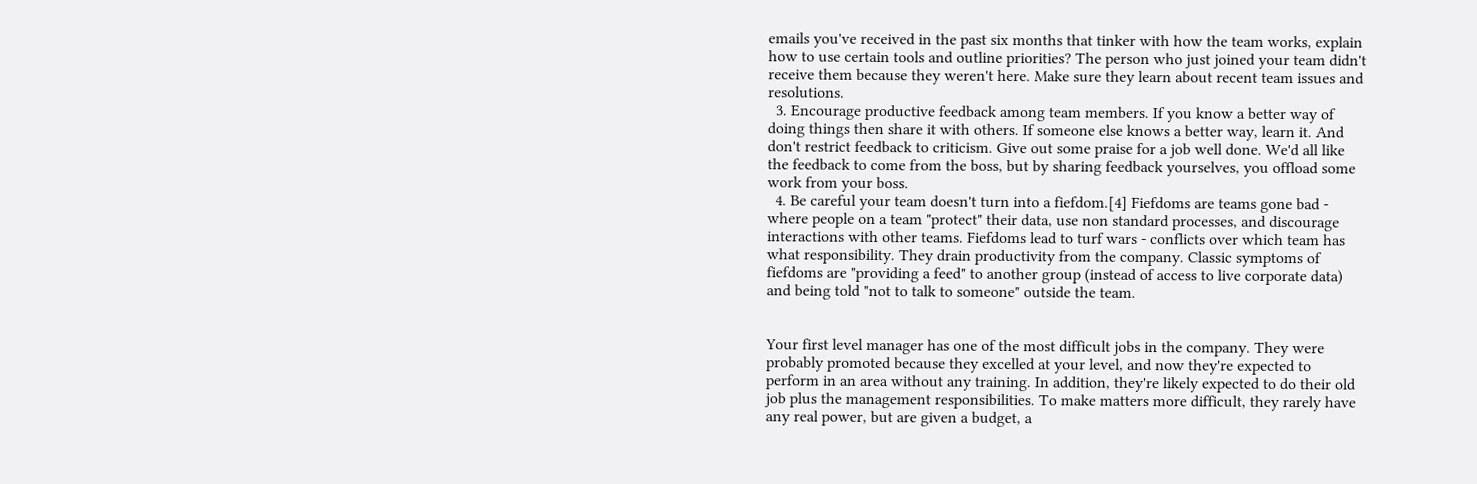emails you've received in the past six months that tinker with how the team works, explain how to use certain tools and outline priorities? The person who just joined your team didn't receive them because they weren't here. Make sure they learn about recent team issues and resolutions.
  3. Encourage productive feedback among team members. If you know a better way of doing things then share it with others. If someone else knows a better way, learn it. And don't restrict feedback to criticism. Give out some praise for a job well done. We'd all like the feedback to come from the boss, but by sharing feedback yourselves, you offload some work from your boss.
  4. Be careful your team doesn't turn into a fiefdom.[4] Fiefdoms are teams gone bad - where people on a team "protect" their data, use non standard processes, and discourage interactions with other teams. Fiefdoms lead to turf wars - conflicts over which team has what responsibility. They drain productivity from the company. Classic symptoms of fiefdoms are "providing a feed" to another group (instead of access to live corporate data) and being told "not to talk to someone" outside the team.


Your first level manager has one of the most difficult jobs in the company. They were probably promoted because they excelled at your level, and now they're expected to perform in an area without any training. In addition, they're likely expected to do their old job plus the management responsibilities. To make matters more difficult, they rarely have any real power, but are given a budget, a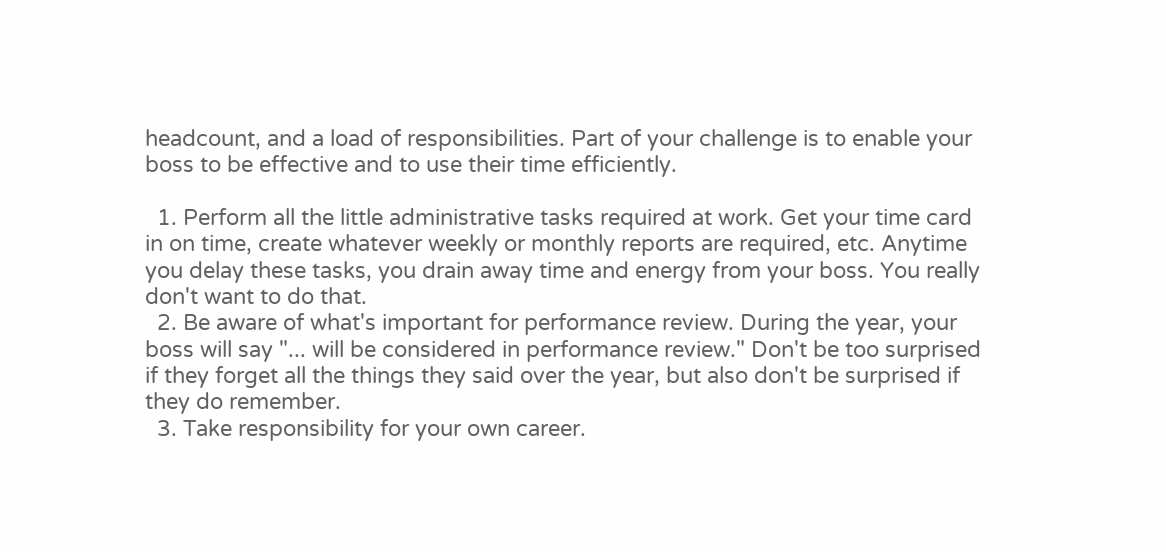headcount, and a load of responsibilities. Part of your challenge is to enable your boss to be effective and to use their time efficiently.

  1. Perform all the little administrative tasks required at work. Get your time card in on time, create whatever weekly or monthly reports are required, etc. Anytime you delay these tasks, you drain away time and energy from your boss. You really don't want to do that.
  2. Be aware of what's important for performance review. During the year, your boss will say "... will be considered in performance review." Don't be too surprised if they forget all the things they said over the year, but also don't be surprised if they do remember.
  3. Take responsibility for your own career.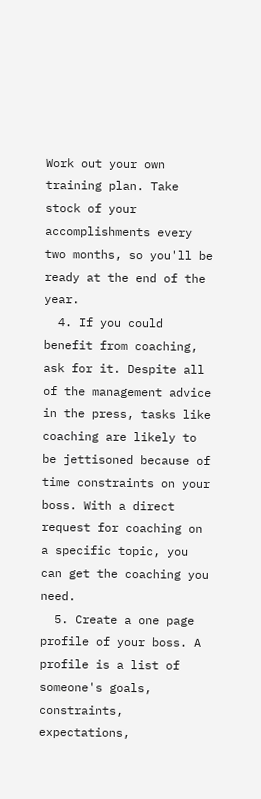Work out your own training plan. Take stock of your accomplishments every two months, so you'll be ready at the end of the year.
  4. If you could benefit from coaching, ask for it. Despite all of the management advice in the press, tasks like coaching are likely to be jettisoned because of time constraints on your boss. With a direct request for coaching on a specific topic, you can get the coaching you need.
  5. Create a one page profile of your boss. A profile is a list of someone's goals, constraints, expectations,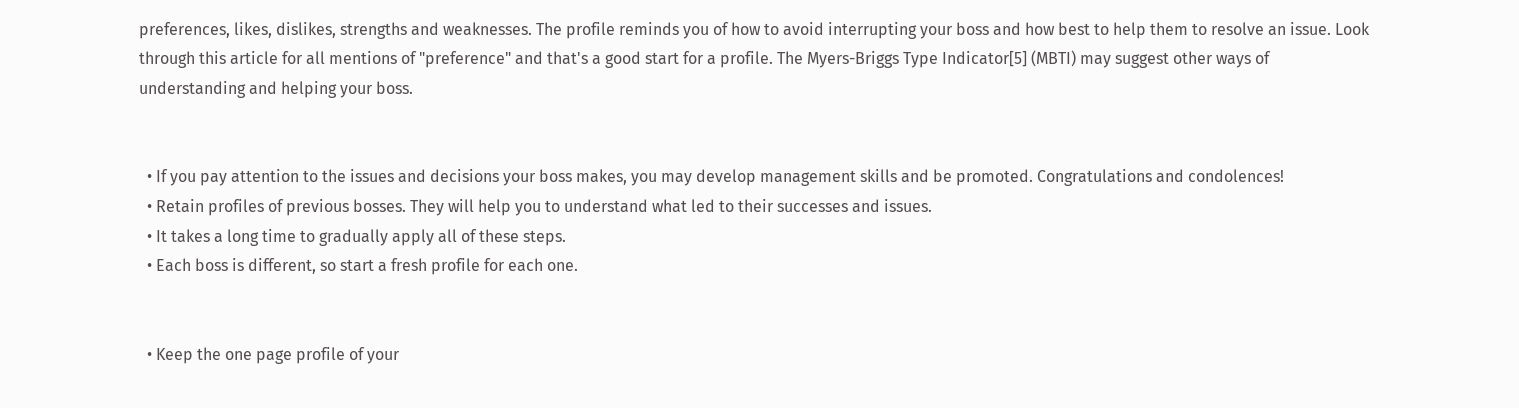preferences, likes, dislikes, strengths and weaknesses. The profile reminds you of how to avoid interrupting your boss and how best to help them to resolve an issue. Look through this article for all mentions of "preference" and that's a good start for a profile. The Myers-Briggs Type Indicator[5] (MBTI) may suggest other ways of understanding and helping your boss.


  • If you pay attention to the issues and decisions your boss makes, you may develop management skills and be promoted. Congratulations and condolences!
  • Retain profiles of previous bosses. They will help you to understand what led to their successes and issues.
  • It takes a long time to gradually apply all of these steps.
  • Each boss is different, so start a fresh profile for each one.


  • Keep the one page profile of your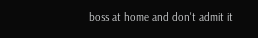boss at home and don't admit it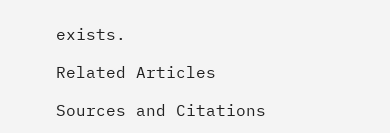exists.

Related Articles

Sources and Citations